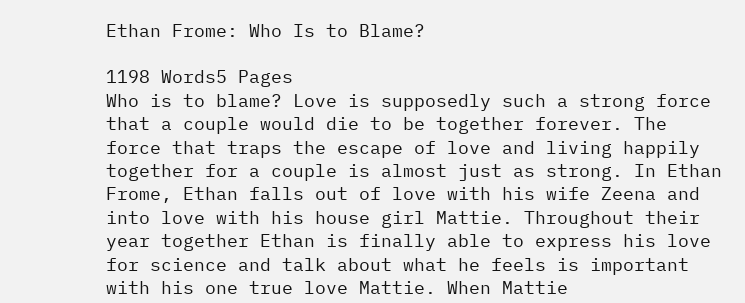Ethan Frome: Who Is to Blame?

1198 Words5 Pages
Who is to blame? Love is supposedly such a strong force that a couple would die to be together forever. The force that traps the escape of love and living happily together for a couple is almost just as strong. In Ethan Frome, Ethan falls out of love with his wife Zeena and into love with his house girl Mattie. Throughout their year together Ethan is finally able to express his love for science and talk about what he feels is important with his one true love Mattie. When Mattie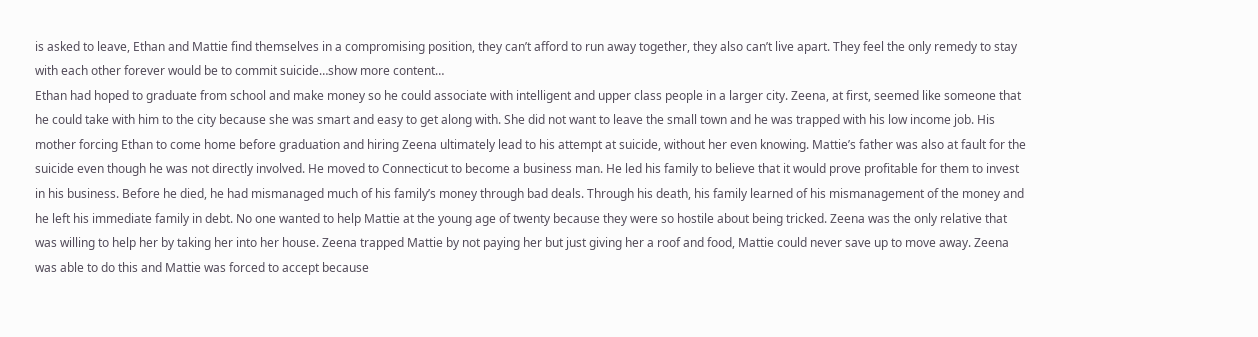is asked to leave, Ethan and Mattie find themselves in a compromising position, they can’t afford to run away together, they also can’t live apart. They feel the only remedy to stay with each other forever would be to commit suicide…show more content…
Ethan had hoped to graduate from school and make money so he could associate with intelligent and upper class people in a larger city. Zeena, at first, seemed like someone that he could take with him to the city because she was smart and easy to get along with. She did not want to leave the small town and he was trapped with his low income job. His mother forcing Ethan to come home before graduation and hiring Zeena ultimately lead to his attempt at suicide, without her even knowing. Mattie’s father was also at fault for the suicide even though he was not directly involved. He moved to Connecticut to become a business man. He led his family to believe that it would prove profitable for them to invest in his business. Before he died, he had mismanaged much of his family’s money through bad deals. Through his death, his family learned of his mismanagement of the money and he left his immediate family in debt. No one wanted to help Mattie at the young age of twenty because they were so hostile about being tricked. Zeena was the only relative that was willing to help her by taking her into her house. Zeena trapped Mattie by not paying her but just giving her a roof and food, Mattie could never save up to move away. Zeena was able to do this and Mattie was forced to accept because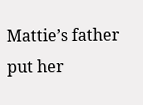Mattie’s father put her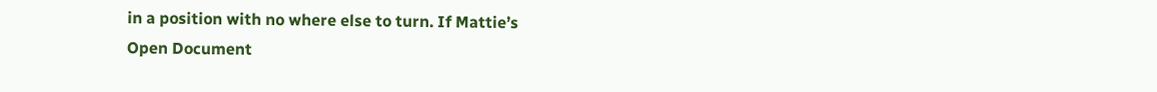in a position with no where else to turn. If Mattie’s
Open Document